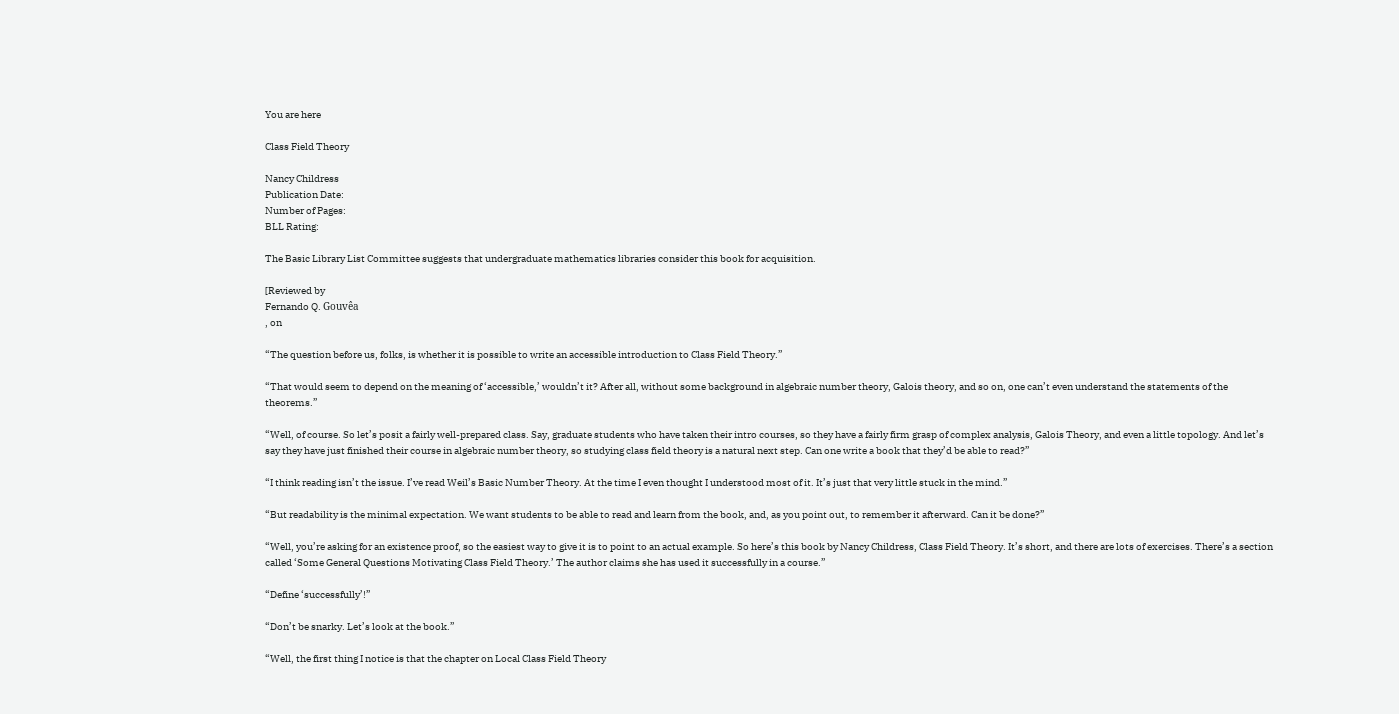You are here

Class Field Theory

Nancy Childress
Publication Date:
Number of Pages:
BLL Rating:

The Basic Library List Committee suggests that undergraduate mathematics libraries consider this book for acquisition.

[Reviewed by
Fernando Q. Gouvêa
, on

“The question before us, folks, is whether it is possible to write an accessible introduction to Class Field Theory.”

“That would seem to depend on the meaning of ‘accessible,’ wouldn’t it? After all, without some background in algebraic number theory, Galois theory, and so on, one can’t even understand the statements of the theorems.”

“Well, of course. So let’s posit a fairly well-prepared class. Say, graduate students who have taken their intro courses, so they have a fairly firm grasp of complex analysis, Galois Theory, and even a little topology. And let’s say they have just finished their course in algebraic number theory, so studying class field theory is a natural next step. Can one write a book that they’d be able to read?”

“I think reading isn’t the issue. I’ve read Weil’s Basic Number Theory. At the time I even thought I understood most of it. It’s just that very little stuck in the mind.”

“But readability is the minimal expectation. We want students to be able to read and learn from the book, and, as you point out, to remember it afterward. Can it be done?”

“Well, you’re asking for an existence proof, so the easiest way to give it is to point to an actual example. So here’s this book by Nancy Childress, Class Field Theory. It’s short, and there are lots of exercises. There’s a section called ‘Some General Questions Motivating Class Field Theory.’ The author claims she has used it successfully in a course.”

“Define ‘successfully’!”

“Don’t be snarky. Let’s look at the book.”

“Well, the first thing I notice is that the chapter on Local Class Field Theory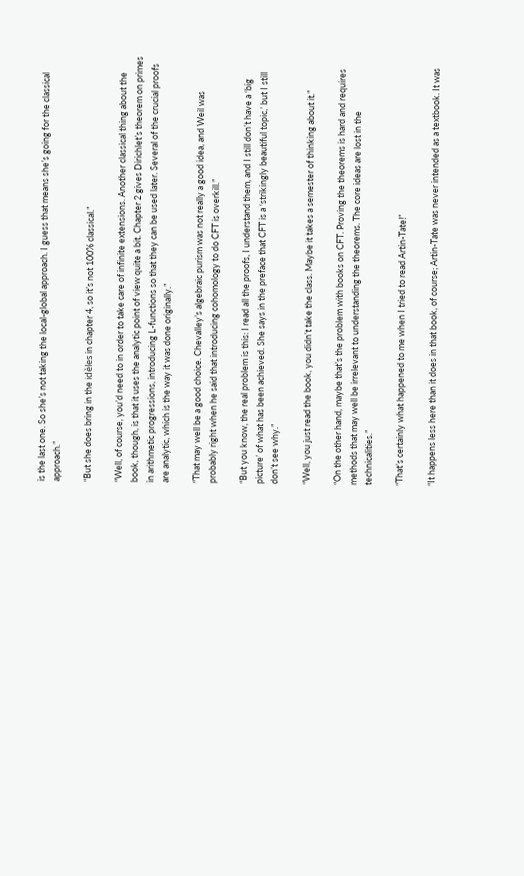is the last one. So she’s not taking the local-global approach. I guess that means she’s going for the classical approach.”

“But she does bring in the idèles in chapter 4, so it’s not 100% classical.”

“Well, of course, you’d need to in order to take care of infinite extensions. Another classical thing about the book, though, is that it uses the analytic point of view quite a bit. Chapter 2 gives Dirichlet’s theorem on primes in arithmetic progressions, introducing L-functions so that they can be used later. Several of the crucial proofs are analytic, which is the way it was done originally.”

“That may well be a good choice. Chevalley’s algebraic purism was not really a good idea, and Weil was probably right when he said that introducing cohomology to do CFT is overkill.”

“But you know, the real problem is this: I read all the proofs, I understand them, and I still don’t have a ‘big picture’ of what has been achieved. She says in the preface that CFT is a ‘strikingly beautiful topic,’ but I still don’t see why.”

“Well, you just read the book, you didn’t take the class. Maybe it takes a semester of thinking about it.”

“On the other hand, maybe that’s the problem with books on CFT. Proving the theorems is hard and requires methods that may well be irrelevant to understanding the theorems. The core ideas are lost in the technicalities.”

“That’s certainly what happened to me when I tried to read Artin-Tate!”

“It happens less here than it does in that book, of course; Artin-Tate was never intended as a textbook. It was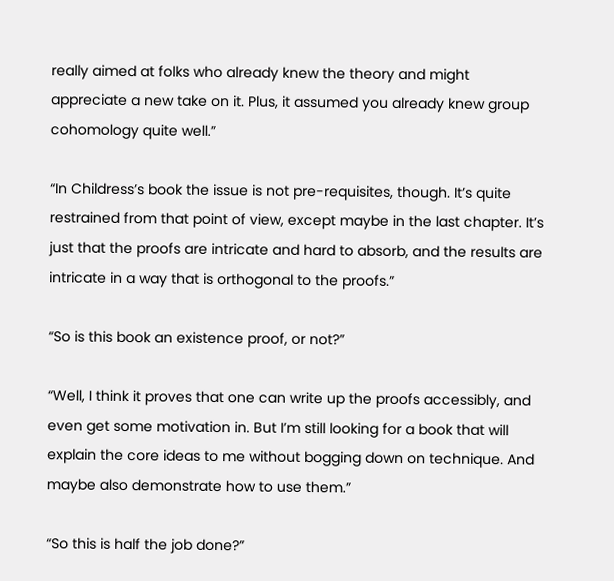really aimed at folks who already knew the theory and might appreciate a new take on it. Plus, it assumed you already knew group cohomology quite well.”

“In Childress’s book the issue is not pre-requisites, though. It’s quite restrained from that point of view, except maybe in the last chapter. It’s just that the proofs are intricate and hard to absorb, and the results are intricate in a way that is orthogonal to the proofs.”

“So is this book an existence proof, or not?”

“Well, I think it proves that one can write up the proofs accessibly, and even get some motivation in. But I’m still looking for a book that will explain the core ideas to me without bogging down on technique. And maybe also demonstrate how to use them.”

“So this is half the job done?”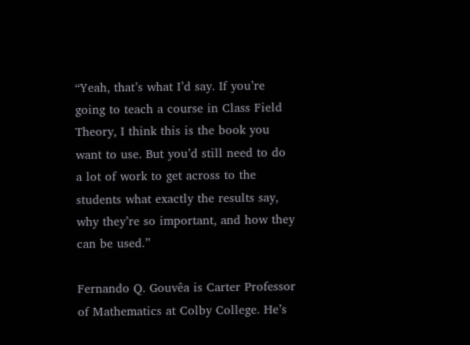“Yeah, that’s what I’d say. If you’re going to teach a course in Class Field Theory, I think this is the book you want to use. But you’d still need to do a lot of work to get across to the students what exactly the results say, why they’re so important, and how they can be used.”

Fernando Q. Gouvêa is Carter Professor of Mathematics at Colby College. He’s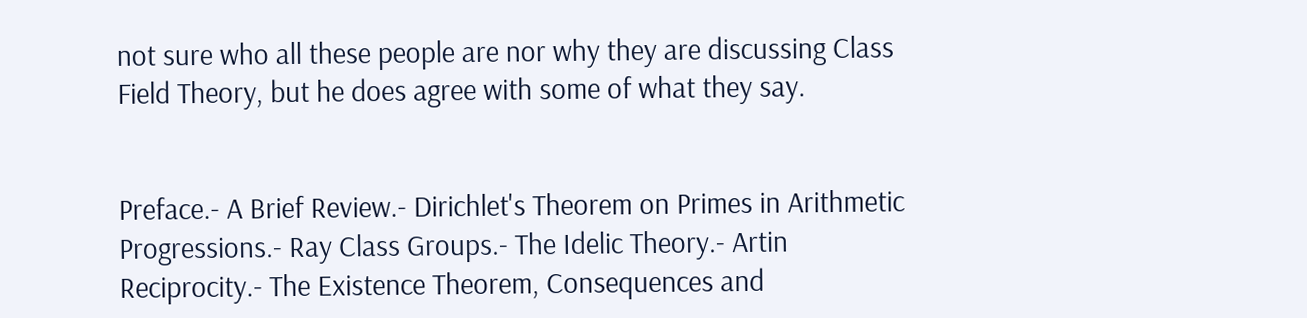not sure who all these people are nor why they are discussing Class Field Theory, but he does agree with some of what they say.


Preface.- A Brief Review.- Dirichlet's Theorem on Primes in Arithmetic Progressions.- Ray Class Groups.- The Idelic Theory.- Artin Reciprocity.- The Existence Theorem, Consequences and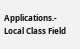Applications.- Local Class Field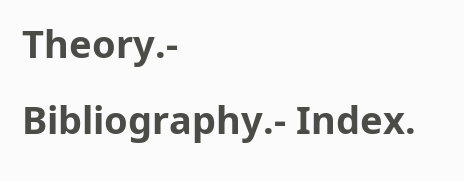Theory.- Bibliography.- Index.